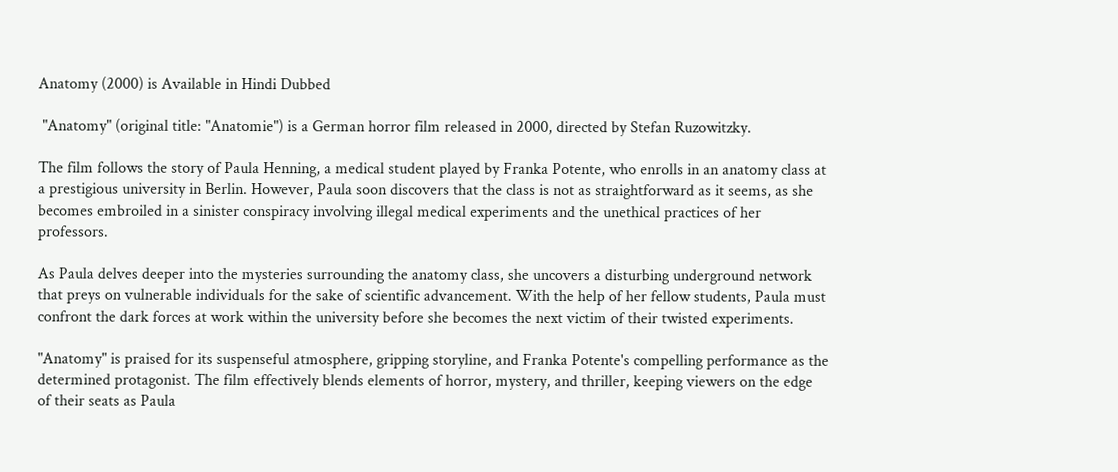Anatomy (2000) is Available in Hindi Dubbed

 "Anatomy" (original title: "Anatomie") is a German horror film released in 2000, directed by Stefan Ruzowitzky.

The film follows the story of Paula Henning, a medical student played by Franka Potente, who enrolls in an anatomy class at a prestigious university in Berlin. However, Paula soon discovers that the class is not as straightforward as it seems, as she becomes embroiled in a sinister conspiracy involving illegal medical experiments and the unethical practices of her professors.

As Paula delves deeper into the mysteries surrounding the anatomy class, she uncovers a disturbing underground network that preys on vulnerable individuals for the sake of scientific advancement. With the help of her fellow students, Paula must confront the dark forces at work within the university before she becomes the next victim of their twisted experiments.

"Anatomy" is praised for its suspenseful atmosphere, gripping storyline, and Franka Potente's compelling performance as the determined protagonist. The film effectively blends elements of horror, mystery, and thriller, keeping viewers on the edge of their seats as Paula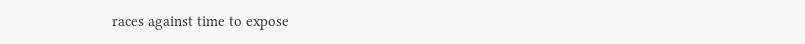races against time to expose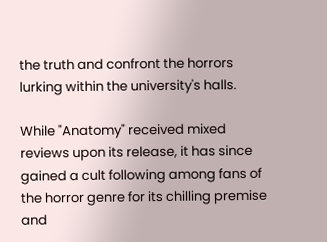the truth and confront the horrors lurking within the university's halls.

While "Anatomy" received mixed reviews upon its release, it has since gained a cult following among fans of the horror genre for its chilling premise and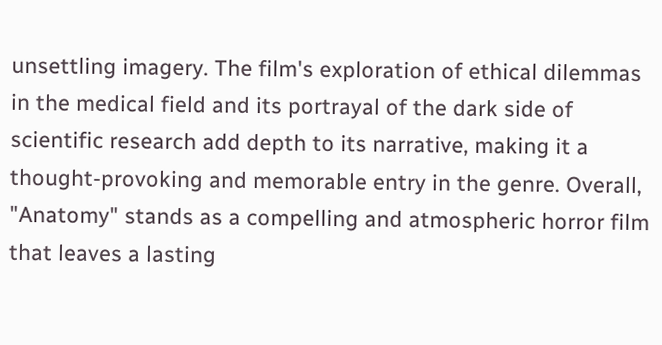unsettling imagery. The film's exploration of ethical dilemmas in the medical field and its portrayal of the dark side of scientific research add depth to its narrative, making it a thought-provoking and memorable entry in the genre. Overall, "Anatomy" stands as a compelling and atmospheric horror film that leaves a lasting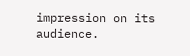impression on its audience.